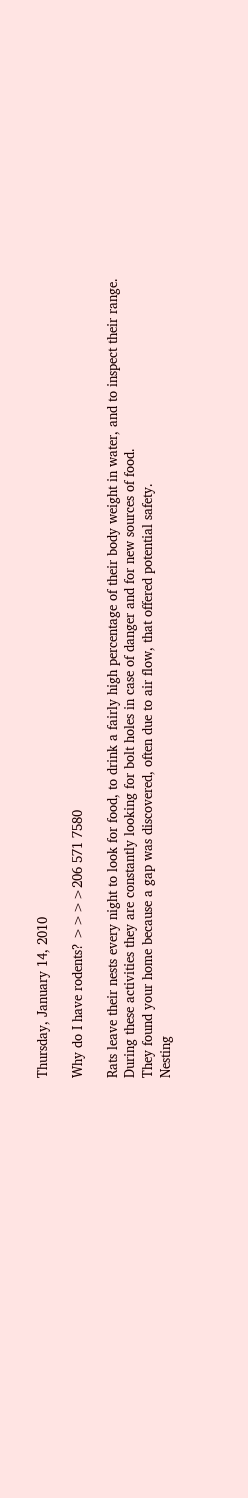Thursday, January 14, 2010

Why do I have rodents? >>>>206 571 7580

Rats leave their nests every night to look for food, to drink a fairly high percentage of their body weight in water, and to inspect their range.
During these activities they are constantly looking for bolt holes in case of danger and for new sources of food.
They found your home because a gap was discovered, often due to air flow, that offered potential safety.
Nesting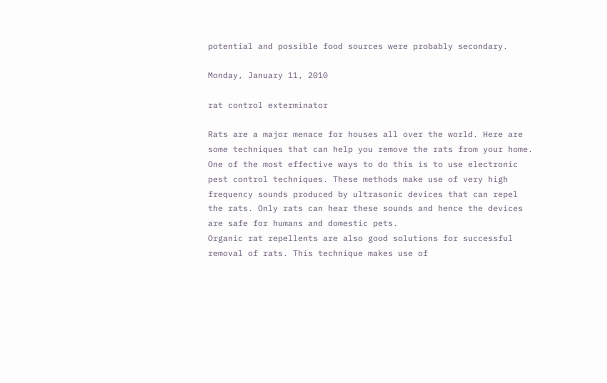potential and possible food sources were probably secondary.

Monday, January 11, 2010

rat control exterminator

Rats are a major menace for houses all over the world. Here are some techniques that can help you remove the rats from your home.
One of the most effective ways to do this is to use electronic pest control techniques. These methods make use of very high frequency sounds produced by ultrasonic devices that can repel the rats. Only rats can hear these sounds and hence the devices are safe for humans and domestic pets.
Organic rat repellents are also good solutions for successful removal of rats. This technique makes use of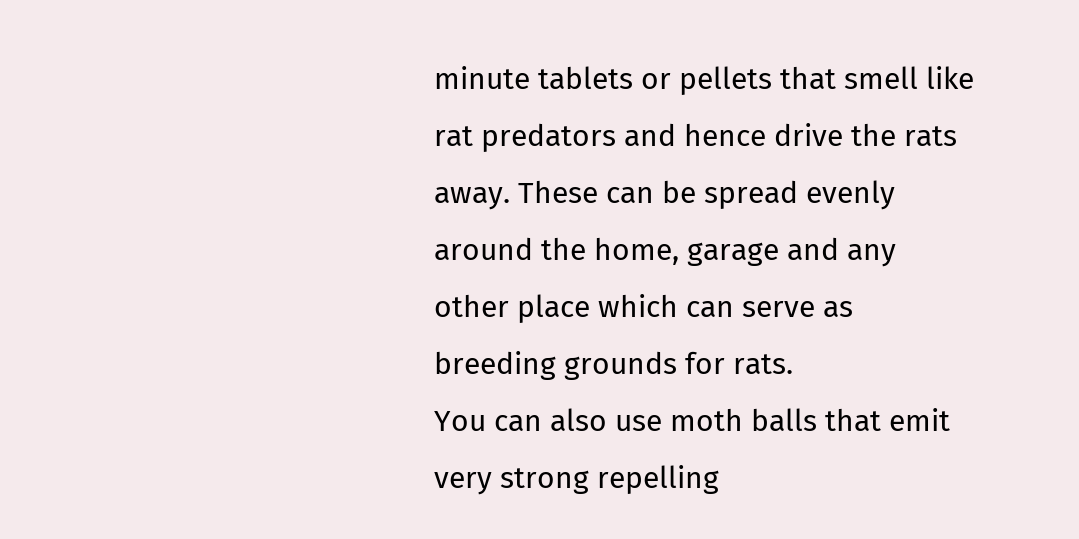minute tablets or pellets that smell like rat predators and hence drive the rats away. These can be spread evenly around the home, garage and any other place which can serve as breeding grounds for rats.
You can also use moth balls that emit very strong repelling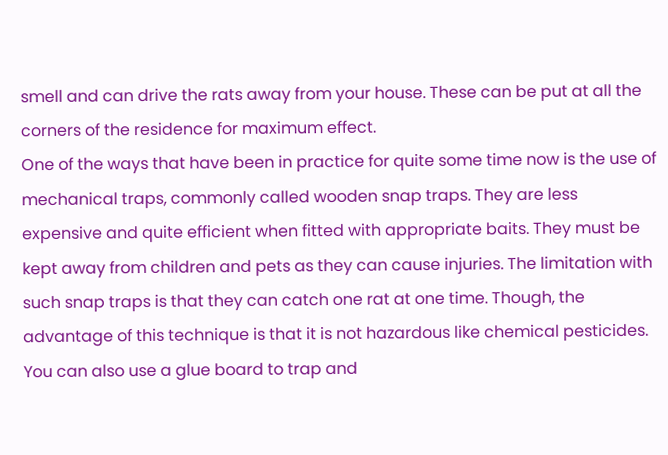smell and can drive the rats away from your house. These can be put at all the corners of the residence for maximum effect.
One of the ways that have been in practice for quite some time now is the use of mechanical traps, commonly called wooden snap traps. They are less expensive and quite efficient when fitted with appropriate baits. They must be kept away from children and pets as they can cause injuries. The limitation with such snap traps is that they can catch one rat at one time. Though, the advantage of this technique is that it is not hazardous like chemical pesticides.
You can also use a glue board to trap and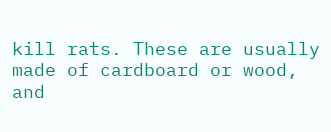kill rats. These are usually made of cardboard or wood, and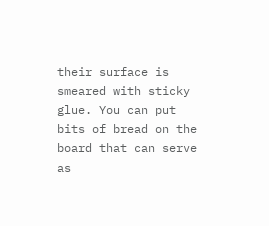their surface is smeared with sticky glue. You can put bits of bread on the board that can serve as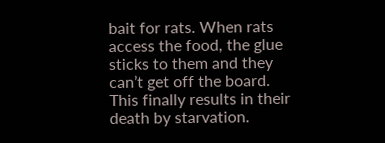bait for rats. When rats access the food, the glue sticks to them and they can’t get off the board. This finally results in their death by starvation.